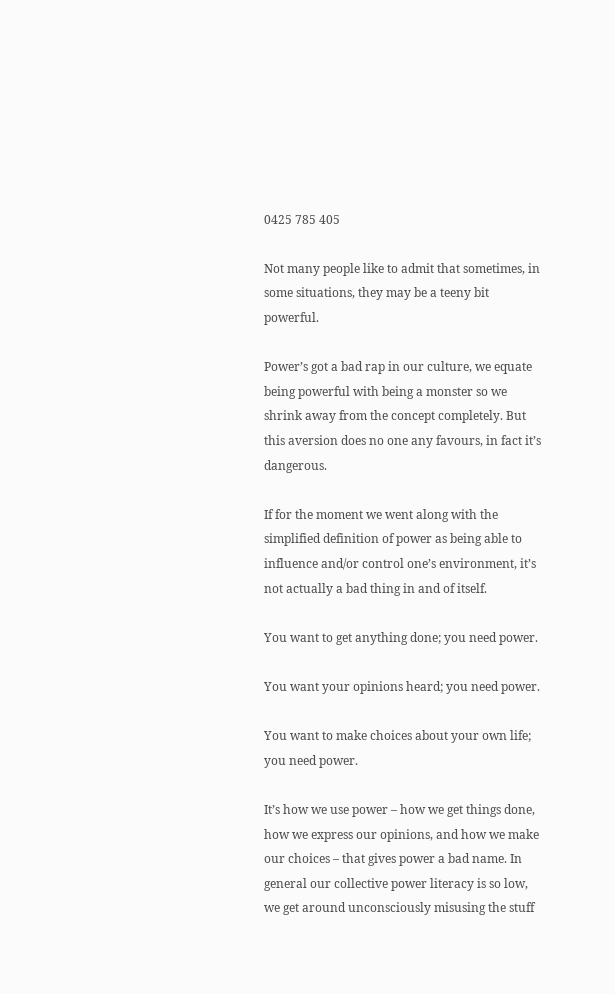0425 785 405

Not many people like to admit that sometimes, in some situations, they may be a teeny bit powerful.

Power’s got a bad rap in our culture, we equate being powerful with being a monster so we shrink away from the concept completely. But this aversion does no one any favours, in fact it’s dangerous.

If for the moment we went along with the simplified definition of power as being able to influence and/or control one’s environment, it’s not actually a bad thing in and of itself.

You want to get anything done; you need power.

You want your opinions heard; you need power.

You want to make choices about your own life; you need power.

It’s how we use power – how we get things done, how we express our opinions, and how we make our choices – that gives power a bad name. In general our collective power literacy is so low, we get around unconsciously misusing the stuff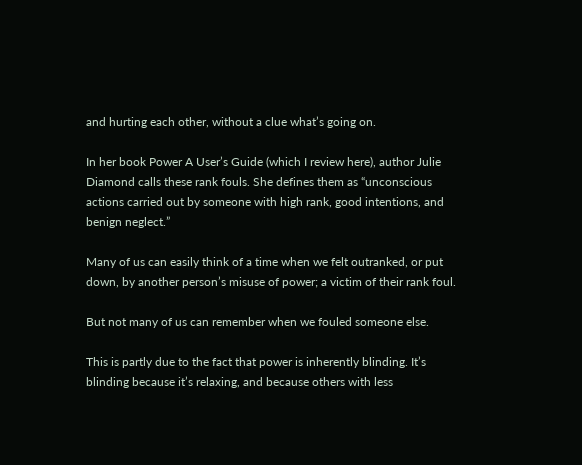and hurting each other, without a clue what’s going on.

In her book Power A User’s Guide (which I review here), author Julie Diamond calls these rank fouls. She defines them as “unconscious actions carried out by someone with high rank, good intentions, and benign neglect.”

Many of us can easily think of a time when we felt outranked, or put down, by another person’s misuse of power; a victim of their rank foul.

But not many of us can remember when we fouled someone else.

This is partly due to the fact that power is inherently blinding. It’s blinding because it’s relaxing, and because others with less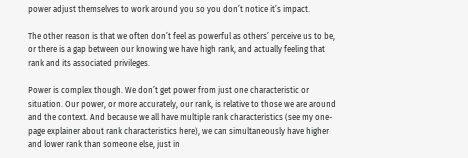power adjust themselves to work around you so you don’t notice it’s impact.

The other reason is that we often don’t feel as powerful as others’ perceive us to be, or there is a gap between our knowing we have high rank, and actually feeling that rank and its associated privileges.

Power is complex though. We don’t get power from just one characteristic or situation. Our power, or more accurately, our rank, is relative to those we are around and the context. And because we all have multiple rank characteristics (see my one-page explainer about rank characteristics here), we can simultaneously have higher and lower rank than someone else, just in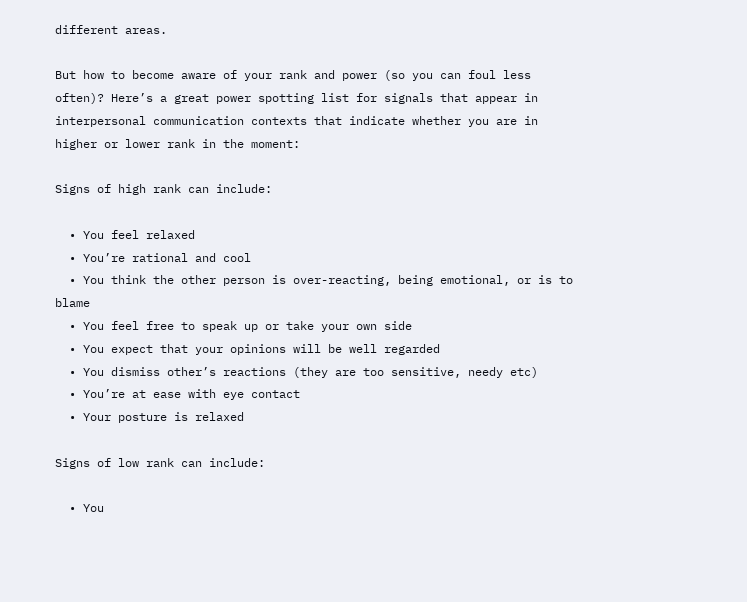different areas.

But how to become aware of your rank and power (so you can foul less often)? Here’s a great power spotting list for signals that appear in interpersonal communication contexts that indicate whether you are in higher or lower rank in the moment:

Signs of high rank can include:

  • You feel relaxed
  • You’re rational and cool
  • You think the other person is over-reacting, being emotional, or is to blame
  • You feel free to speak up or take your own side
  • You expect that your opinions will be well regarded
  • You dismiss other’s reactions (they are too sensitive, needy etc)
  • You’re at ease with eye contact
  • Your posture is relaxed

Signs of low rank can include:

  • You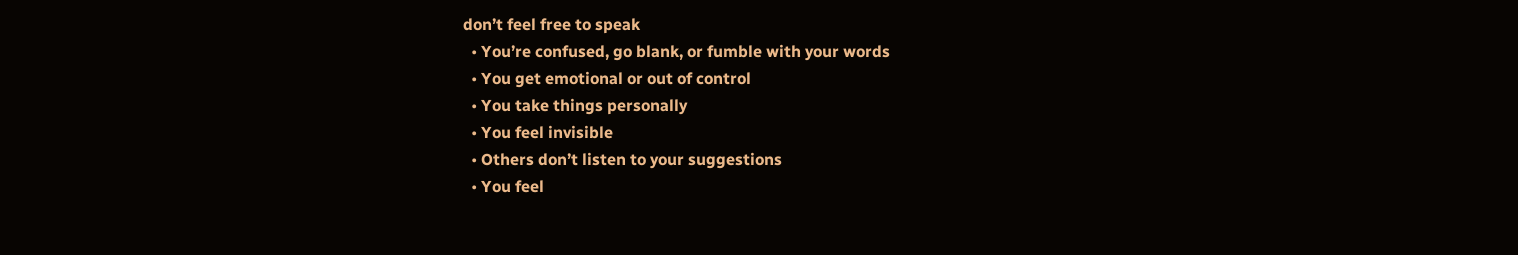don’t feel free to speak
  • You’re confused, go blank, or fumble with your words
  • You get emotional or out of control
  • You take things personally
  • You feel invisible
  • Others don’t listen to your suggestions
  • You feel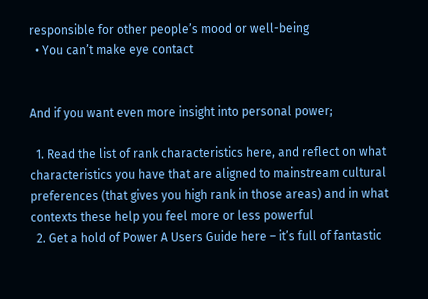responsible for other people’s mood or well-being
  • You can’t make eye contact


And if you want even more insight into personal power;

  1. Read the list of rank characteristics here, and reflect on what characteristics you have that are aligned to mainstream cultural preferences (that gives you high rank in those areas) and in what contexts these help you feel more or less powerful
  2. Get a hold of Power A Users Guide here – it’s full of fantastic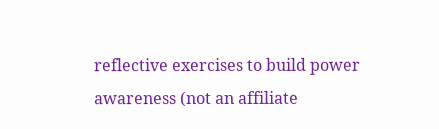reflective exercises to build power awareness (not an affiliate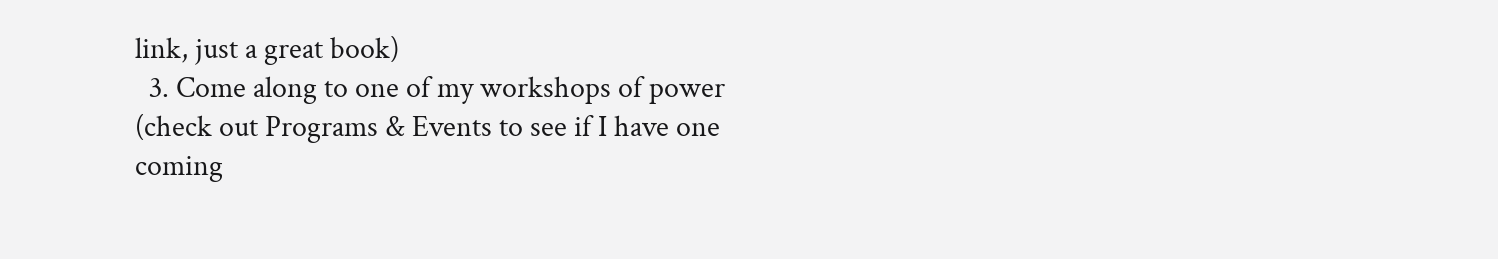link, just a great book)
  3. Come along to one of my workshops of power (check out Programs & Events to see if I have one coming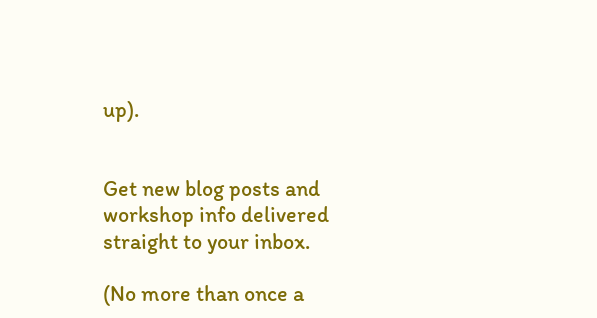up).


Get new blog posts and workshop info delivered straight to your inbox.

(No more than once a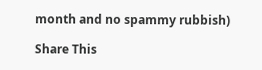month and no spammy rubbish)

Share This